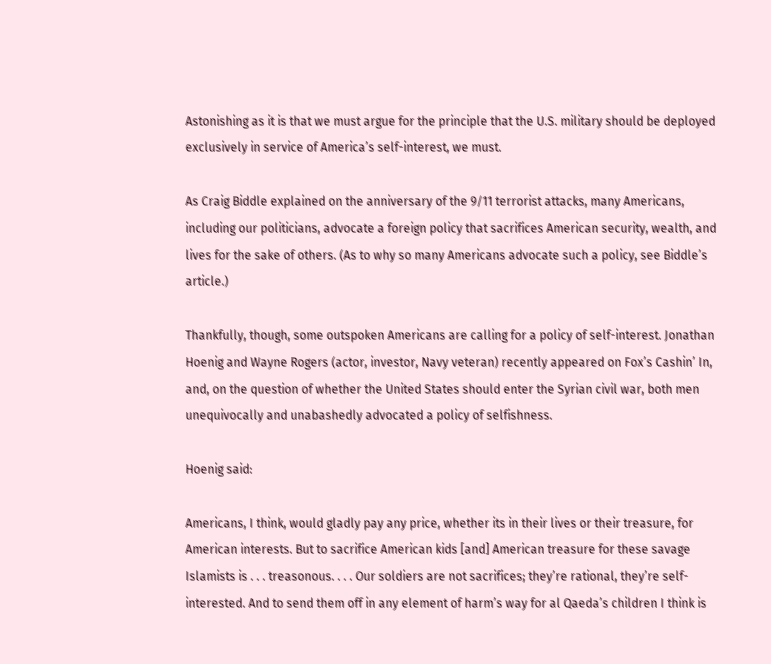Astonishing as it is that we must argue for the principle that the U.S. military should be deployed exclusively in service of America’s self-interest, we must.

As Craig Biddle explained on the anniversary of the 9/11 terrorist attacks, many Americans, including our politicians, advocate a foreign policy that sacrifices American security, wealth, and lives for the sake of others. (As to why so many Americans advocate such a policy, see Biddle’s article.)

Thankfully, though, some outspoken Americans are calling for a policy of self-interest. Jonathan Hoenig and Wayne Rogers (actor, investor, Navy veteran) recently appeared on Fox’s Cashin’ In, and, on the question of whether the United States should enter the Syrian civil war, both men unequivocally and unabashedly advocated a policy of selfishness.

Hoenig said:

Americans, I think, would gladly pay any price, whether its in their lives or their treasure, for American interests. But to sacrifice American kids [and] American treasure for these savage Islamists is . . . treasonous. . . . Our soldiers are not sacrifices; they’re rational, they’re self-interested. And to send them off in any element of harm’s way for al Qaeda’s children I think is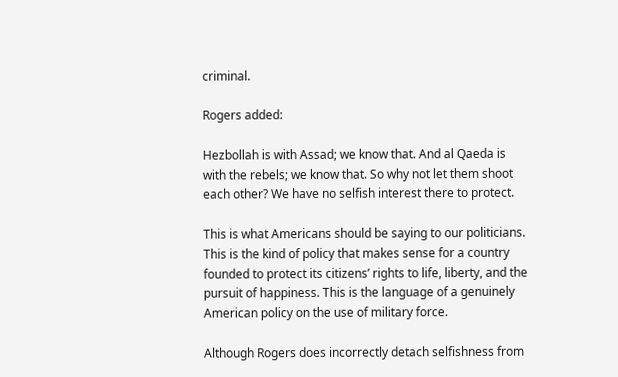criminal.

Rogers added:

Hezbollah is with Assad; we know that. And al Qaeda is with the rebels; we know that. So why not let them shoot each other? We have no selfish interest there to protect.

This is what Americans should be saying to our politicians. This is the kind of policy that makes sense for a country founded to protect its citizens’ rights to life, liberty, and the pursuit of happiness. This is the language of a genuinely American policy on the use of military force.

Although Rogers does incorrectly detach selfishness from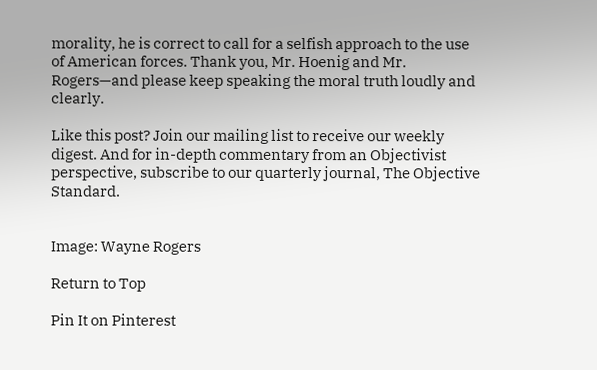morality, he is correct to call for a selfish approach to the use of American forces. Thank you, Mr. Hoenig and Mr. Rogers—and please keep speaking the moral truth loudly and clearly.

Like this post? Join our mailing list to receive our weekly digest. And for in-depth commentary from an Objectivist perspective, subscribe to our quarterly journal, The Objective Standard.


Image: Wayne Rogers

Return to Top

Pin It on Pinterest